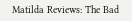Matilda Reviews: The Bad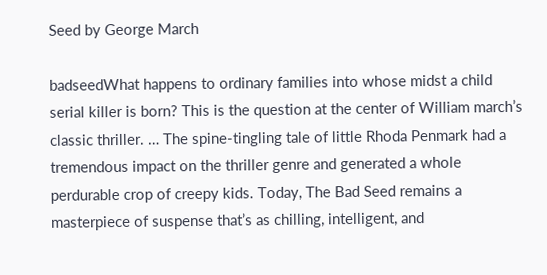Seed by George March

badseedWhat happens to ordinary families into whose midst a child serial killer is born? This is the question at the center of William march’s classic thriller. … The spine-tingling tale of little Rhoda Penmark had a tremendous impact on the thriller genre and generated a whole perdurable crop of creepy kids. Today, The Bad Seed remains a masterpiece of suspense that’s as chilling, intelligent, and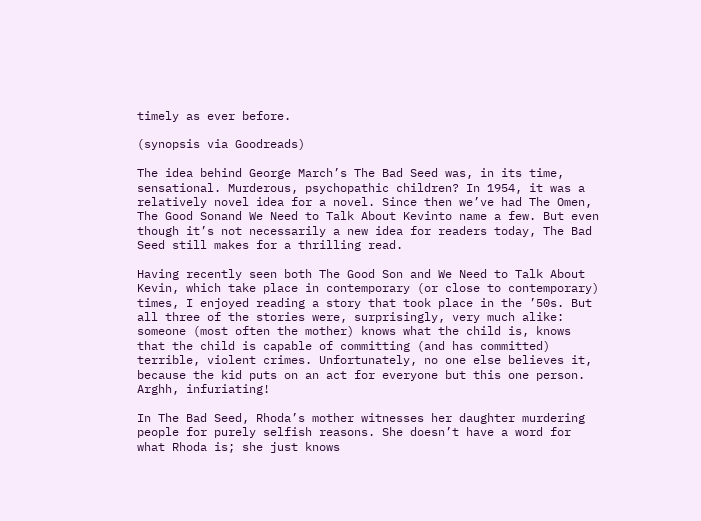timely as ever before.

(synopsis via Goodreads)

The idea behind George March’s The Bad Seed was, in its time, sensational. Murderous, psychopathic children? In 1954, it was a relatively novel idea for a novel. Since then we’ve had The Omen, The Good Sonand We Need to Talk About Kevinto name a few. But even though it’s not necessarily a new idea for readers today, The Bad Seed still makes for a thrilling read.

Having recently seen both The Good Son and We Need to Talk About Kevin, which take place in contemporary (or close to contemporary) times, I enjoyed reading a story that took place in the ’50s. But all three of the stories were, surprisingly, very much alike: someone (most often the mother) knows what the child is, knows that the child is capable of committing (and has committed) terrible, violent crimes. Unfortunately, no one else believes it, because the kid puts on an act for everyone but this one person. Arghh, infuriating!

In The Bad Seed, Rhoda’s mother witnesses her daughter murdering people for purely selfish reasons. She doesn’t have a word for what Rhoda is; she just knows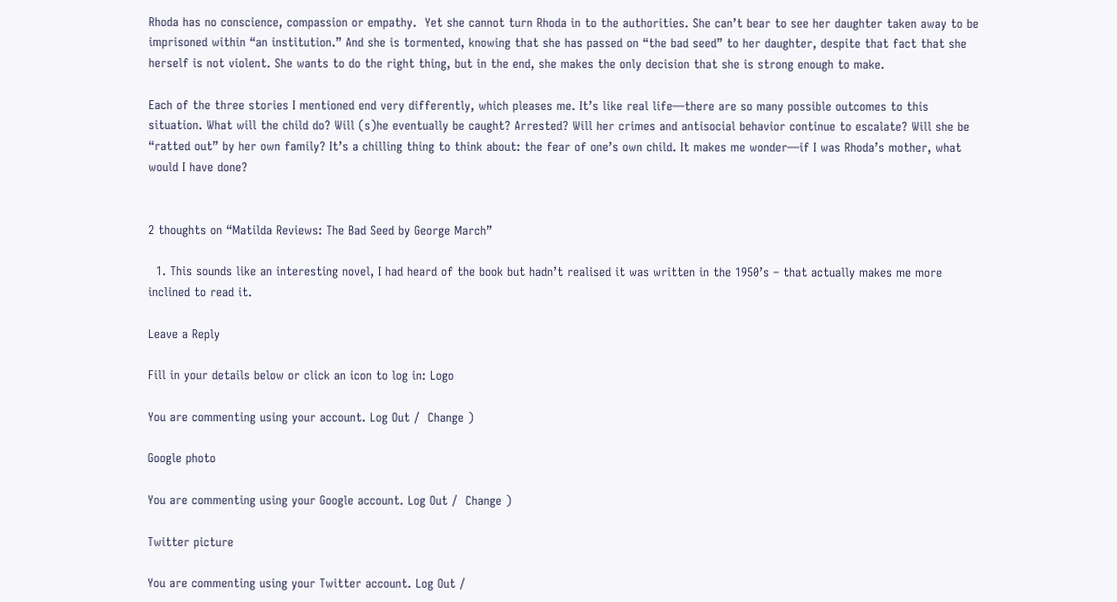Rhoda has no conscience, compassion or empathy.  Yet she cannot turn Rhoda in to the authorities. She can’t bear to see her daughter taken away to be imprisoned within “an institution.” And she is tormented, knowing that she has passed on “the bad seed” to her daughter, despite that fact that she herself is not violent. She wants to do the right thing, but in the end, she makes the only decision that she is strong enough to make.

Each of the three stories I mentioned end very differently, which pleases me. It’s like real life—there are so many possible outcomes to this situation. What will the child do? Will (s)he eventually be caught? Arrested? Will her crimes and antisocial behavior continue to escalate? Will she be “ratted out” by her own family? It’s a chilling thing to think about: the fear of one’s own child. It makes me wonder—if I was Rhoda’s mother, what would I have done?


2 thoughts on “Matilda Reviews: The Bad Seed by George March”

  1. This sounds like an interesting novel, I had heard of the book but hadn’t realised it was written in the 1950’s – that actually makes me more inclined to read it.

Leave a Reply

Fill in your details below or click an icon to log in: Logo

You are commenting using your account. Log Out /  Change )

Google photo

You are commenting using your Google account. Log Out /  Change )

Twitter picture

You are commenting using your Twitter account. Log Out /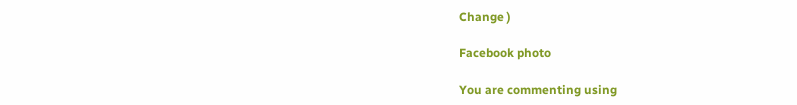Change )

Facebook photo

You are commenting using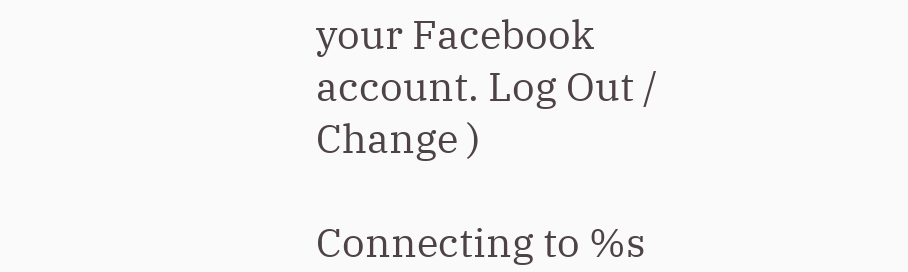your Facebook account. Log Out /  Change )

Connecting to %s